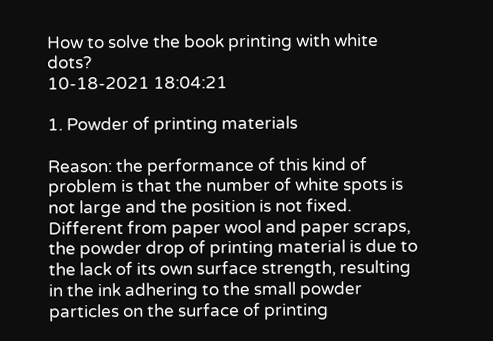How to solve the book printing with white dots?
10-18-2021 18:04:21

1. Powder of printing materials

Reason: the performance of this kind of problem is that the number of white spots is not large and the position is not fixed. Different from paper wool and paper scraps, the powder drop of printing material is due to the lack of its own surface strength, resulting in the ink adhering to the small powder particles on the surface of printing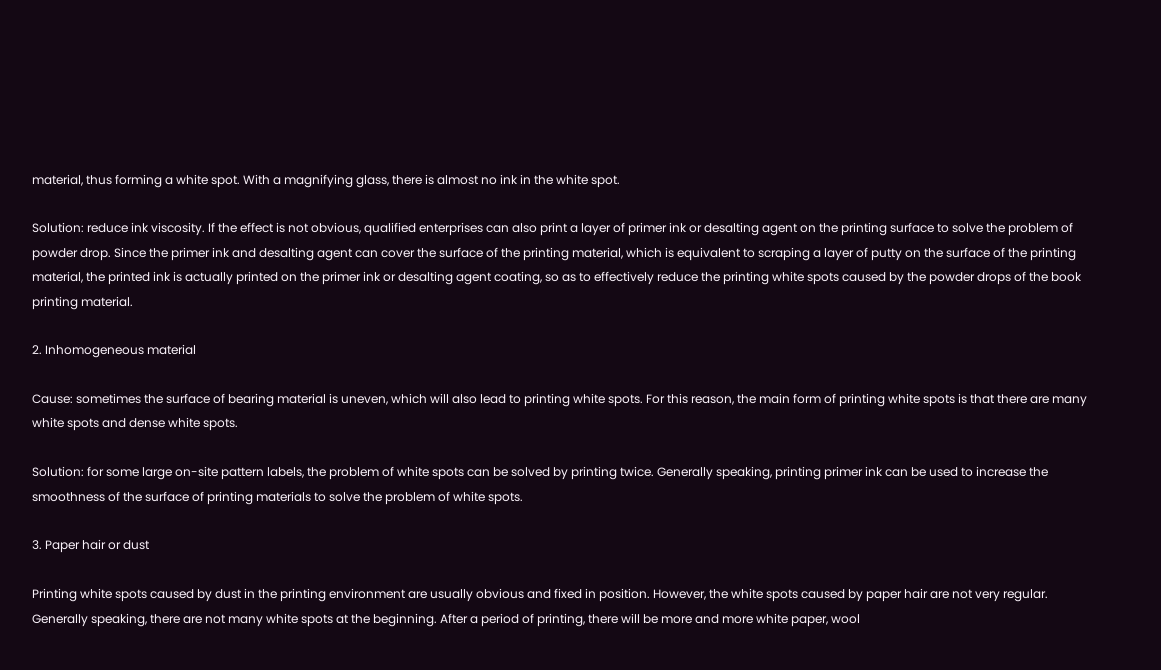material, thus forming a white spot. With a magnifying glass, there is almost no ink in the white spot.

Solution: reduce ink viscosity. If the effect is not obvious, qualified enterprises can also print a layer of primer ink or desalting agent on the printing surface to solve the problem of powder drop. Since the primer ink and desalting agent can cover the surface of the printing material, which is equivalent to scraping a layer of putty on the surface of the printing material, the printed ink is actually printed on the primer ink or desalting agent coating, so as to effectively reduce the printing white spots caused by the powder drops of the book printing material.

2. Inhomogeneous material

Cause: sometimes the surface of bearing material is uneven, which will also lead to printing white spots. For this reason, the main form of printing white spots is that there are many white spots and dense white spots.

Solution: for some large on-site pattern labels, the problem of white spots can be solved by printing twice. Generally speaking, printing primer ink can be used to increase the smoothness of the surface of printing materials to solve the problem of white spots.

3. Paper hair or dust

Printing white spots caused by dust in the printing environment are usually obvious and fixed in position. However, the white spots caused by paper hair are not very regular. Generally speaking, there are not many white spots at the beginning. After a period of printing, there will be more and more white paper, wool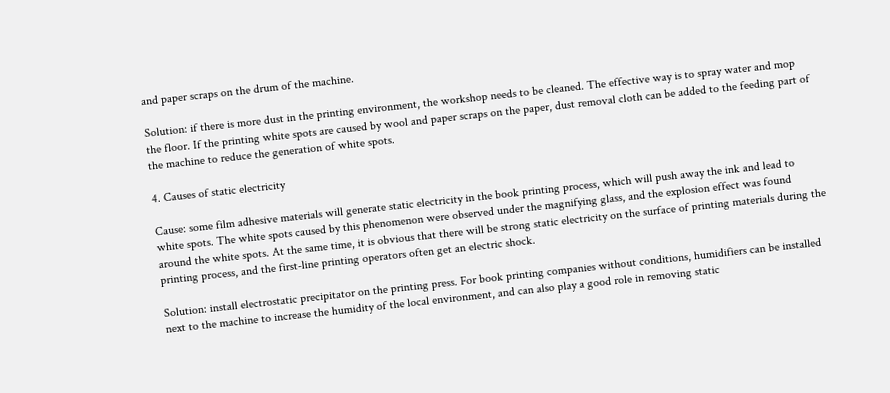and paper scraps on the drum of the machine.

Solution: if there is more dust in the printing environment, the workshop needs to be cleaned. The effective way is to spray water and mop the floor. If the printing white spots are caused by wool and paper scraps on the paper, dust removal cloth can be added to the feeding part of the machine to reduce the generation of white spots.

4. Causes of static electricity

Cause: some film adhesive materials will generate static electricity in the book printing process, which will push away the ink and lead to white spots. The white spots caused by this phenomenon were observed under the magnifying glass, and the explosion effect was found around the white spots. At the same time, it is obvious that there will be strong static electricity on the surface of printing materials during the printing process, and the first-line printing operators often get an electric shock.

Solution: install electrostatic precipitator on the printing press. For book printing companies without conditions, humidifiers can be installed next to the machine to increase the humidity of the local environment, and can also play a good role in removing static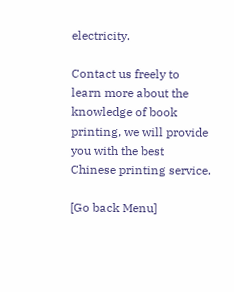electricity.

Contact us freely to learn more about the knowledge of book printing, we will provide you with the best Chinese printing service.

[Go back Menu]